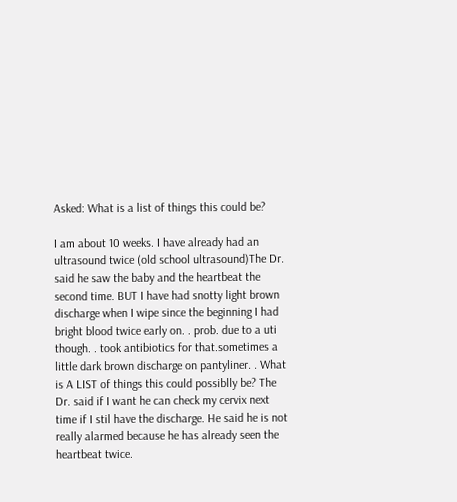Asked: What is a list of things this could be?

I am about 10 weeks. I have already had an ultrasound twice (old school ultrasound)The Dr. said he saw the baby and the heartbeat the second time. BUT I have had snotty light brown discharge when I wipe since the beginning I had bright blood twice early on. . prob. due to a uti though. . took antibiotics for that.sometimes a little dark brown discharge on pantyliner. . What is A LIST of things this could possiblly be? The Dr. said if I want he can check my cervix next time if I stil have the discharge. He said he is not really alarmed because he has already seen the heartbeat twice.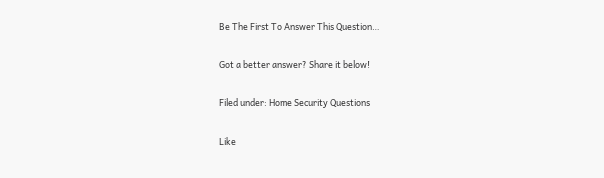Be The First To Answer This Question…

Got a better answer? Share it below!

Filed under: Home Security Questions

Like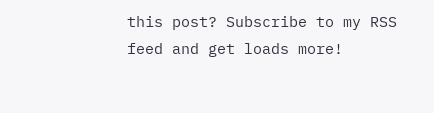this post? Subscribe to my RSS feed and get loads more!